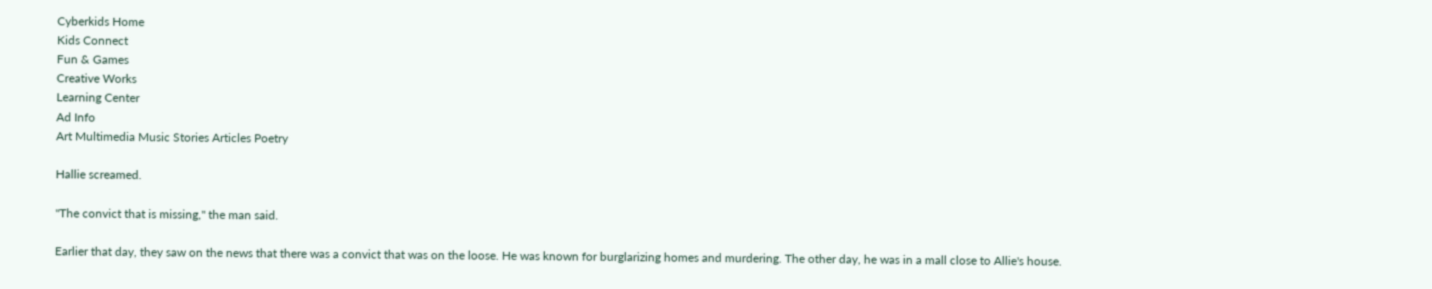Cyberkids Home
Kids Connect
Fun & Games
Creative Works
Learning Center
Ad Info
Art Multimedia Music Stories Articles Poetry

Hallie screamed.

"The convict that is missing," the man said.

Earlier that day, they saw on the news that there was a convict that was on the loose. He was known for burglarizing homes and murdering. The other day, he was in a mall close to Allie's house.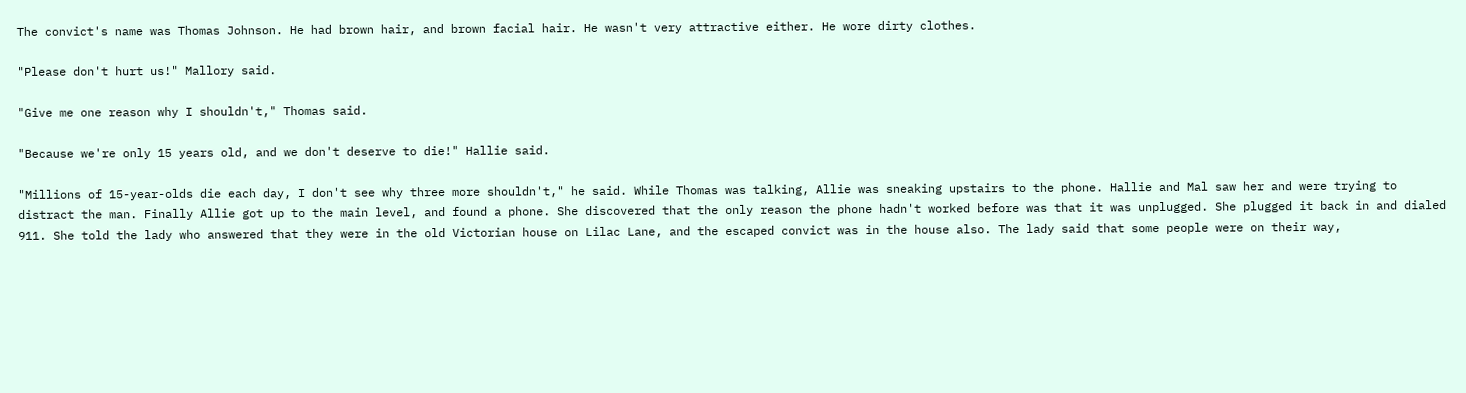The convict's name was Thomas Johnson. He had brown hair, and brown facial hair. He wasn't very attractive either. He wore dirty clothes.

"Please don't hurt us!" Mallory said.

"Give me one reason why I shouldn't," Thomas said.

"Because we're only 15 years old, and we don't deserve to die!" Hallie said.

"Millions of 15-year-olds die each day, I don't see why three more shouldn't," he said. While Thomas was talking, Allie was sneaking upstairs to the phone. Hallie and Mal saw her and were trying to distract the man. Finally Allie got up to the main level, and found a phone. She discovered that the only reason the phone hadn't worked before was that it was unplugged. She plugged it back in and dialed 911. She told the lady who answered that they were in the old Victorian house on Lilac Lane, and the escaped convict was in the house also. The lady said that some people were on their way,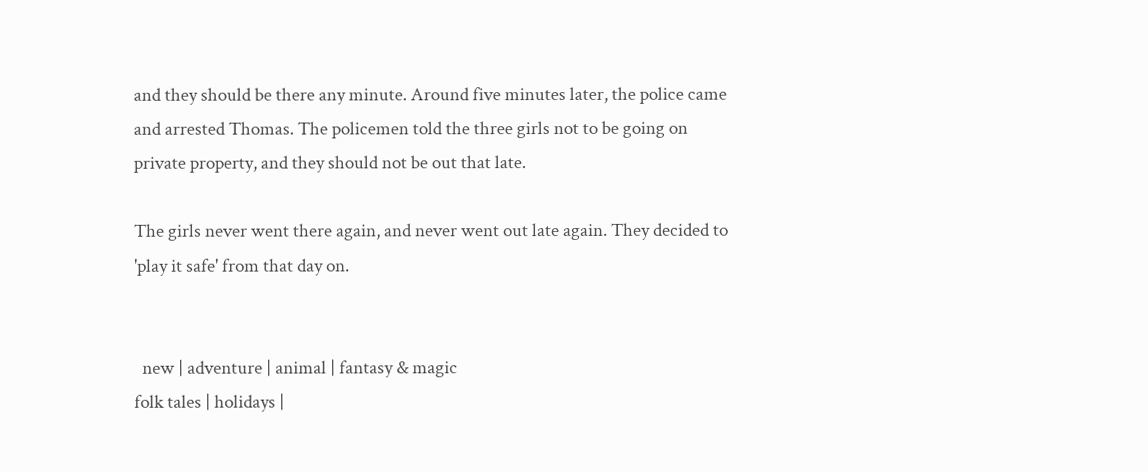and they should be there any minute. Around five minutes later, the police came and arrested Thomas. The policemen told the three girls not to be going on private property, and they should not be out that late.

The girls never went there again, and never went out late again. They decided to 'play it safe' from that day on.


  new | adventure | animal | fantasy & magic
folk tales | holidays |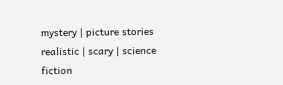mystery | picture stories
realistic | scary | science fiction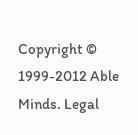Copyright © 1999-2012 Able Minds. Legal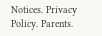Notices. Privacy Policy. Parents.